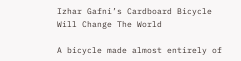Izhar Gafni’s Cardboard Bicycle Will Change The World

A bicycle made almost entirely of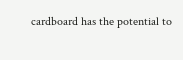cardboard has the potential to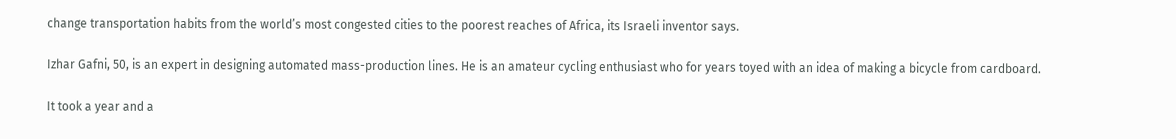change transportation habits from the world’s most congested cities to the poorest reaches of Africa, its Israeli inventor says.

Izhar Gafni, 50, is an expert in designing automated mass-production lines. He is an amateur cycling enthusiast who for years toyed with an idea of making a bicycle from cardboard.

It took a year and a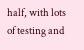half, with lots of testing and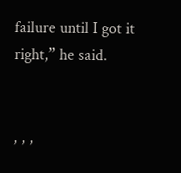failure until I got it right,” he said.


, , ,